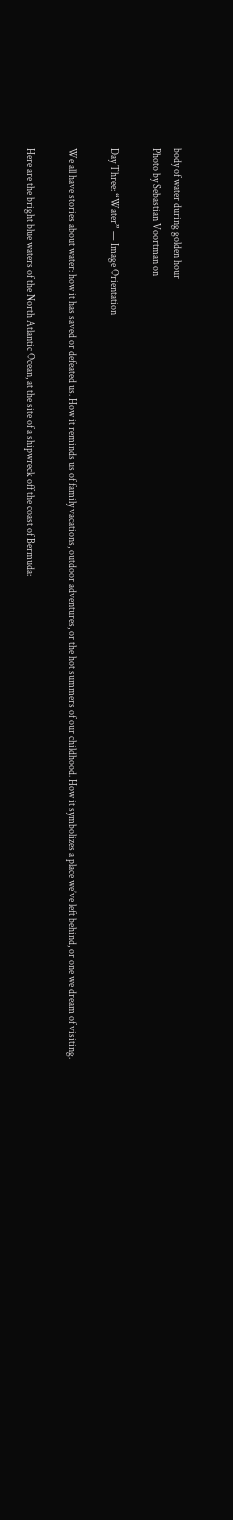body of water during golden hour
Photo by Sebastian Voortman on

Day Three: “Water” — Image Orientation

We all have stories about water: how it has saved or defeated us. How it reminds us of family vacations, outdoor adventures, or the hot summers of our childhood. How it symbolizes a place we’ve left behind, or one we dream of visiting.

Here are the bright blue waters of the North Atlantic Ocean, at the site of a shipwreck off the coast of Bermuda: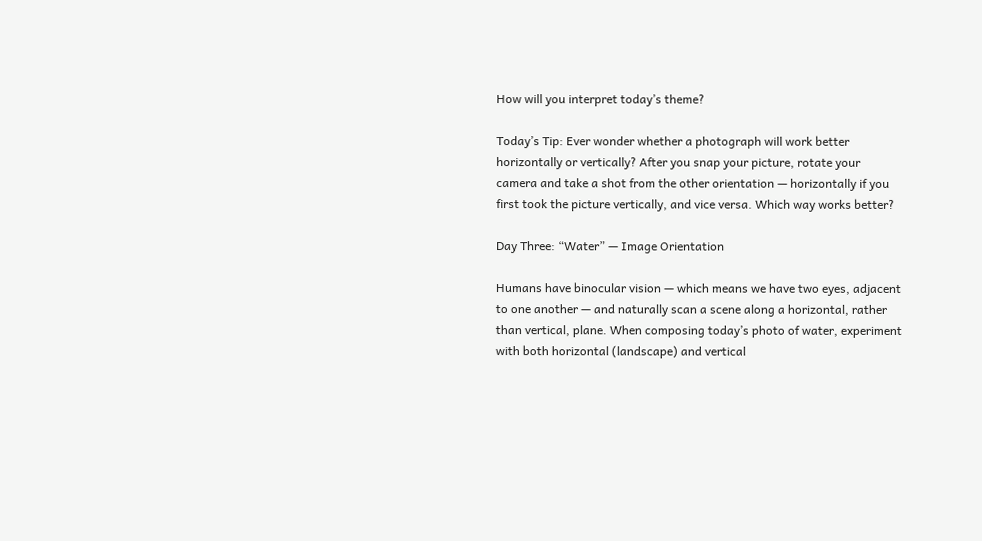How will you interpret today’s theme?

Today’s Tip: Ever wonder whether a photograph will work better horizontally or vertically? After you snap your picture, rotate your camera and take a shot from the other orientation — horizontally if you first took the picture vertically, and vice versa. Which way works better?

Day Three: “Water” — Image Orientation

Humans have binocular vision — which means we have two eyes, adjacent to one another — and naturally scan a scene along a horizontal, rather than vertical, plane. When composing today’s photo of water, experiment with both horizontal (landscape) and vertical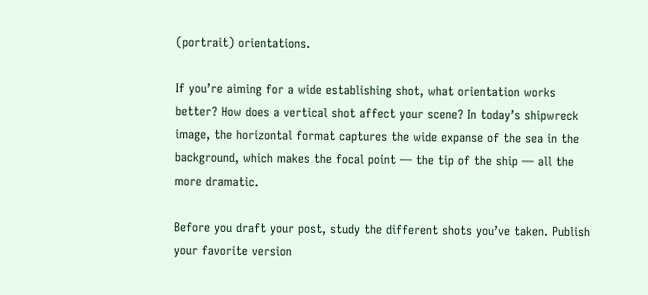(portrait) orientations.

If you’re aiming for a wide establishing shot, what orientation works better? How does a vertical shot affect your scene? In today’s shipwreck image, the horizontal format captures the wide expanse of the sea in the background, which makes the focal point — the tip of the ship — all the more dramatic.

Before you draft your post, study the different shots you’ve taken. Publish your favorite version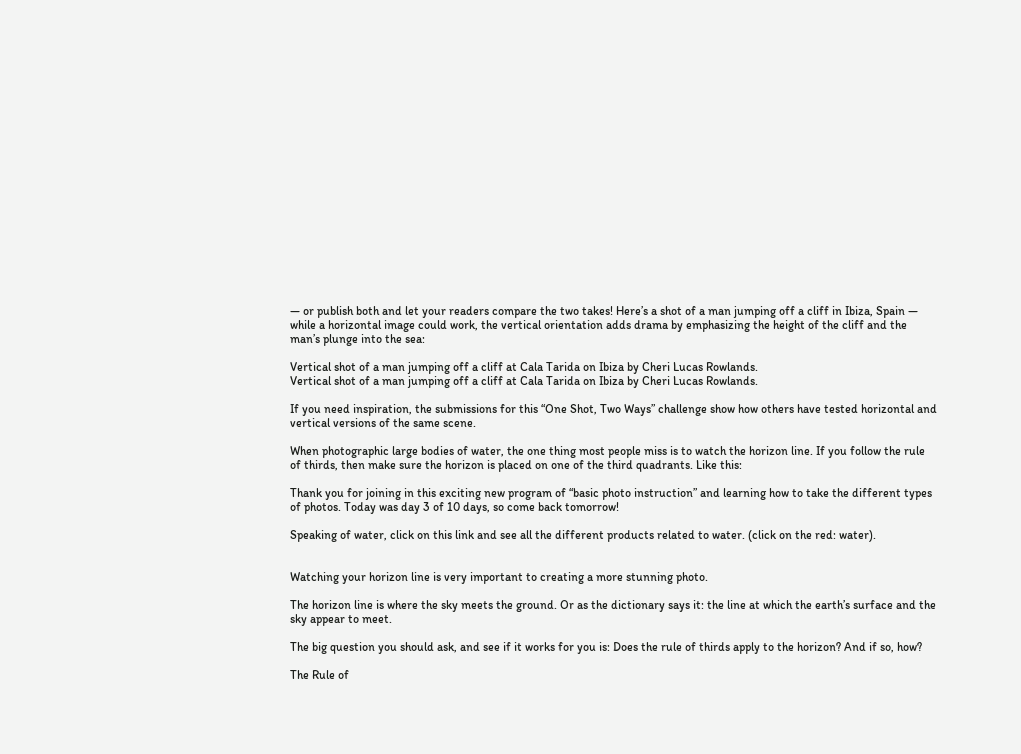— or publish both and let your readers compare the two takes! Here’s a shot of a man jumping off a cliff in Ibiza, Spain — while a horizontal image could work, the vertical orientation adds drama by emphasizing the height of the cliff and the man’s plunge into the sea:

Vertical shot of a man jumping off a cliff at Cala Tarida on Ibiza by Cheri Lucas Rowlands.
Vertical shot of a man jumping off a cliff at Cala Tarida on Ibiza by Cheri Lucas Rowlands.

If you need inspiration, the submissions for this “One Shot, Two Ways” challenge show how others have tested horizontal and vertical versions of the same scene.

When photographic large bodies of water, the one thing most people miss is to watch the horizon line. If you follow the rule of thirds, then make sure the horizon is placed on one of the third quadrants. Like this:

Thank you for joining in this exciting new program of “basic photo instruction” and learning how to take the different types of photos. Today was day 3 of 10 days, so come back tomorrow!

Speaking of water, click on this link and see all the different products related to water. (click on the red: water).


Watching your horizon line is very important to creating a more stunning photo.

The horizon line is where the sky meets the ground. Or as the dictionary says it: the line at which the earth’s surface and the sky appear to meet.

The big question you should ask, and see if it works for you is: Does the rule of thirds apply to the horizon? And if so, how?

The Rule of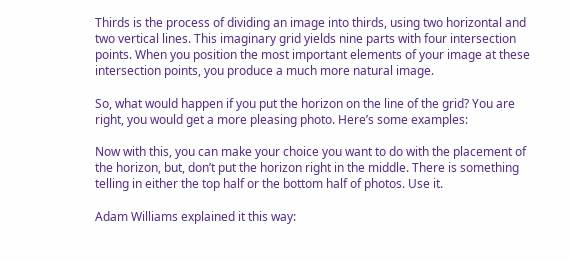Thirds is the process of dividing an image into thirds, using two horizontal and two vertical lines. This imaginary grid yields nine parts with four intersection points. When you position the most important elements of your image at these intersection points, you produce a much more natural image.

So, what would happen if you put the horizon on the line of the grid? You are right, you would get a more pleasing photo. Here’s some examples:

Now with this, you can make your choice you want to do with the placement of the horizon, but, don’t put the horizon right in the middle. There is something telling in either the top half or the bottom half of photos. Use it.

Adam Williams explained it this way: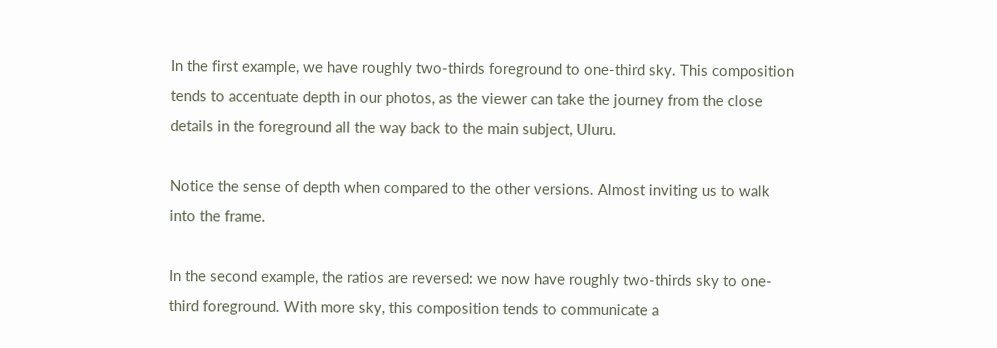In the first example, we have roughly two-thirds foreground to one-third sky. This composition tends to accentuate depth in our photos, as the viewer can take the journey from the close details in the foreground all the way back to the main subject, Uluru.

Notice the sense of depth when compared to the other versions. Almost inviting us to walk into the frame.

In the second example, the ratios are reversed: we now have roughly two-thirds sky to one-third foreground. With more sky, this composition tends to communicate a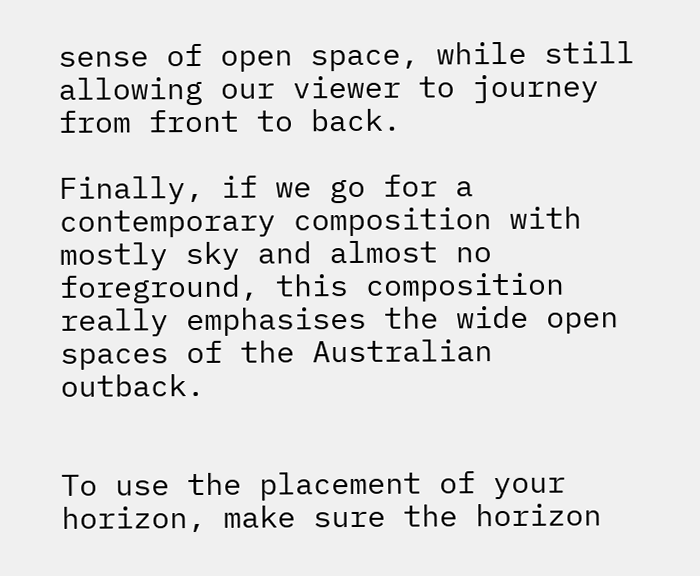sense of open space, while still allowing our viewer to journey from front to back.

Finally, if we go for a contemporary composition with mostly sky and almost no foreground, this composition really emphasises the wide open spaces of the Australian outback.


To use the placement of your horizon, make sure the horizon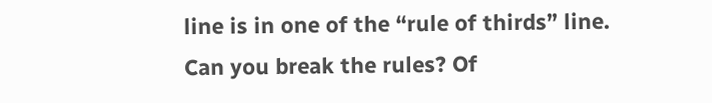line is in one of the “rule of thirds” line. Can you break the rules? Of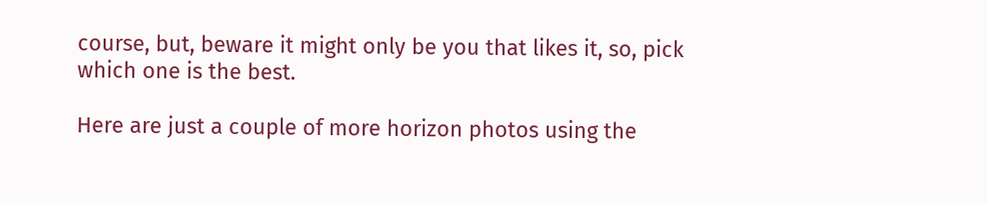course, but, beware it might only be you that likes it, so, pick which one is the best.

Here are just a couple of more horizon photos using the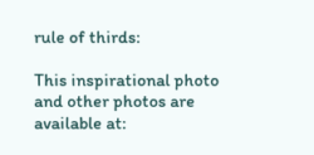rule of thirds:

This inspirational photo and other photos are available at: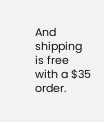And shipping is free with a $35 order.